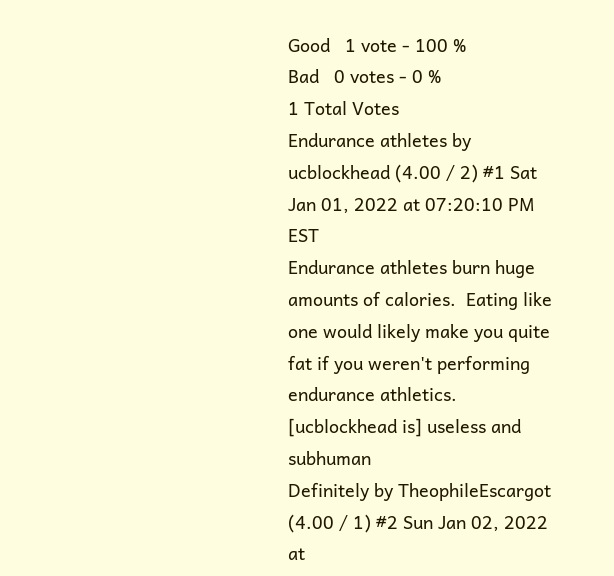Good   1 vote - 100 %
Bad   0 votes - 0 %
1 Total Votes
Endurance athletes by ucblockhead (4.00 / 2) #1 Sat Jan 01, 2022 at 07:20:10 PM EST
Endurance athletes burn huge amounts of calories.  Eating like one would likely make you quite fat if you weren't performing endurance athletics.
[ucblockhead is] useless and subhuman
Definitely by TheophileEscargot (4.00 / 1) #2 Sun Jan 02, 2022 at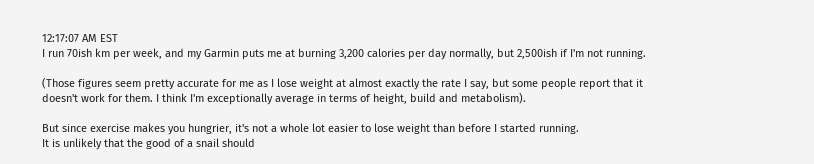12:17:07 AM EST
I run 70ish km per week, and my Garmin puts me at burning 3,200 calories per day normally, but 2,500ish if I'm not running.

(Those figures seem pretty accurate for me as I lose weight at almost exactly the rate I say, but some people report that it doesn't work for them. I think I'm exceptionally average in terms of height, build and metabolism).

But since exercise makes you hungrier, it's not a whole lot easier to lose weight than before I started running.
It is unlikely that the good of a snail should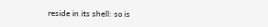reside in its shell: so is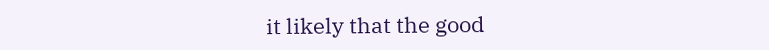it likely that the good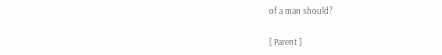of a man should?

[ Parent ]